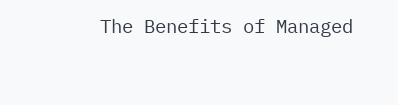The Benefits of Managed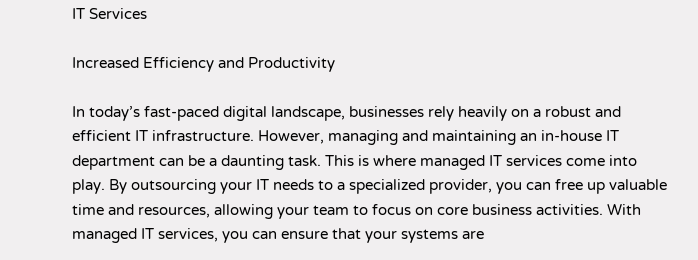IT Services

Increased Efficiency and Productivity

In today’s fast-paced digital landscape, businesses rely heavily on a robust and efficient IT infrastructure. However, managing and maintaining an in-house IT department can be a daunting task. This is where managed IT services come into play. By outsourcing your IT needs to a specialized provider, you can free up valuable time and resources, allowing your team to focus on core business activities. With managed IT services, you can ensure that your systems are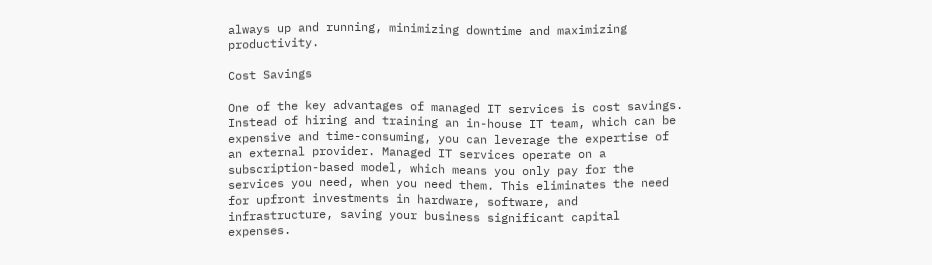always up and running, minimizing downtime and maximizing productivity.

Cost Savings

One of the key advantages of managed IT services is cost savings. Instead of hiring and training an in-house IT team, which can be expensive and time-consuming, you can leverage the expertise of an external provider. Managed IT services operate on a subscription-based model, which means you only pay for the services you need, when you need them. This eliminates the need for upfront investments in hardware, software, and infrastructure, saving your business significant capital expenses.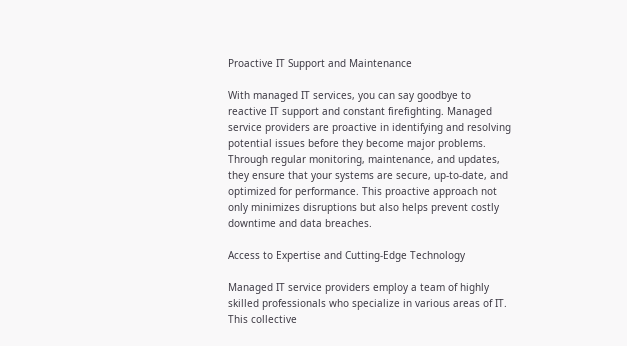Proactive IT Support and Maintenance

With managed IT services, you can say goodbye to reactive IT support and constant firefighting. Managed service providers are proactive in identifying and resolving potential issues before they become major problems. Through regular monitoring, maintenance, and updates, they ensure that your systems are secure, up-to-date, and optimized for performance. This proactive approach not only minimizes disruptions but also helps prevent costly downtime and data breaches.

Access to Expertise and Cutting-Edge Technology

Managed IT service providers employ a team of highly skilled professionals who specialize in various areas of IT. This collective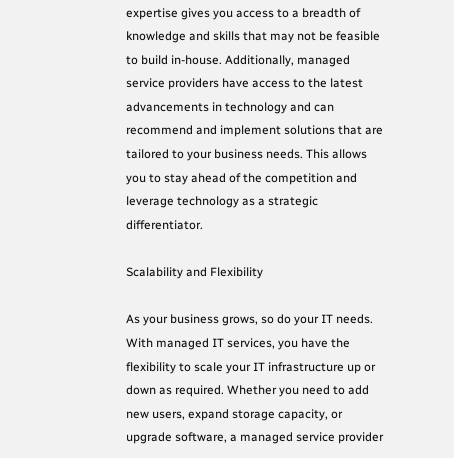expertise gives you access to a breadth of knowledge and skills that may not be feasible to build in-house. Additionally, managed service providers have access to the latest advancements in technology and can recommend and implement solutions that are tailored to your business needs. This allows you to stay ahead of the competition and leverage technology as a strategic differentiator.

Scalability and Flexibility

As your business grows, so do your IT needs. With managed IT services, you have the flexibility to scale your IT infrastructure up or down as required. Whether you need to add new users, expand storage capacity, or upgrade software, a managed service provider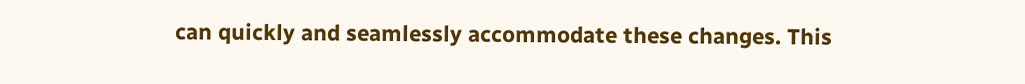can quickly and seamlessly accommodate these changes. This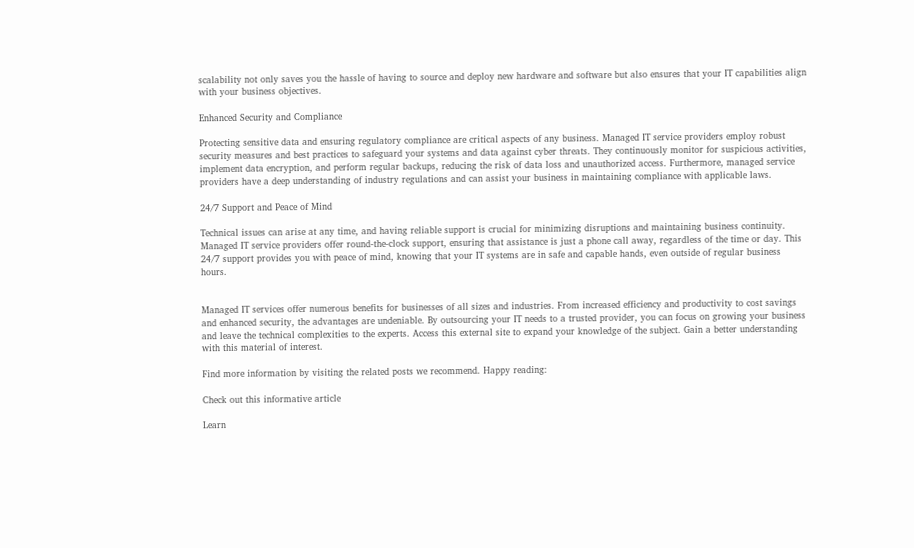scalability not only saves you the hassle of having to source and deploy new hardware and software but also ensures that your IT capabilities align with your business objectives.

Enhanced Security and Compliance

Protecting sensitive data and ensuring regulatory compliance are critical aspects of any business. Managed IT service providers employ robust security measures and best practices to safeguard your systems and data against cyber threats. They continuously monitor for suspicious activities, implement data encryption, and perform regular backups, reducing the risk of data loss and unauthorized access. Furthermore, managed service providers have a deep understanding of industry regulations and can assist your business in maintaining compliance with applicable laws.

24/7 Support and Peace of Mind

Technical issues can arise at any time, and having reliable support is crucial for minimizing disruptions and maintaining business continuity. Managed IT service providers offer round-the-clock support, ensuring that assistance is just a phone call away, regardless of the time or day. This 24/7 support provides you with peace of mind, knowing that your IT systems are in safe and capable hands, even outside of regular business hours.


Managed IT services offer numerous benefits for businesses of all sizes and industries. From increased efficiency and productivity to cost savings and enhanced security, the advantages are undeniable. By outsourcing your IT needs to a trusted provider, you can focus on growing your business and leave the technical complexities to the experts. Access this external site to expand your knowledge of the subject. Gain a better understanding with this material of interest.

Find more information by visiting the related posts we recommend. Happy reading:

Check out this informative article

Learn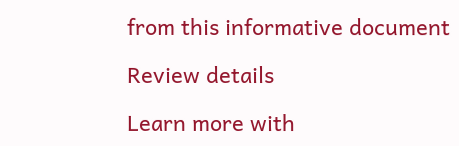from this informative document

Review details

Learn more with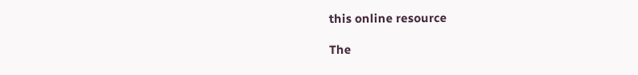this online resource

The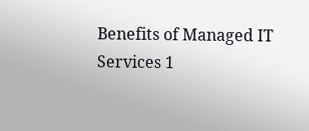Benefits of Managed IT Services 1